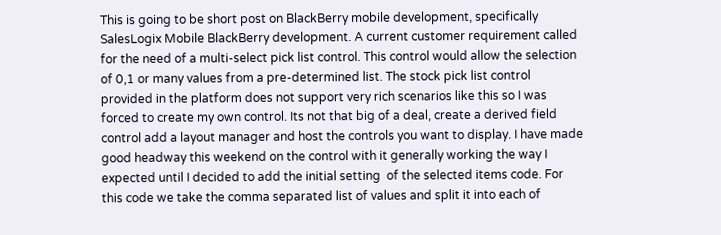This is going to be short post on BlackBerry mobile development, specifically SalesLogix Mobile BlackBerry development. A current customer requirement called for the need of a multi-select pick list control. This control would allow the selection of 0,1 or many values from a pre-determined list. The stock pick list control provided in the platform does not support very rich scenarios like this so I was forced to create my own control. Its not that big of a deal, create a derived field control add a layout manager and host the controls you want to display. I have made good headway this weekend on the control with it generally working the way I expected until I decided to add the initial setting  of the selected items code. For this code we take the comma separated list of values and split it into each of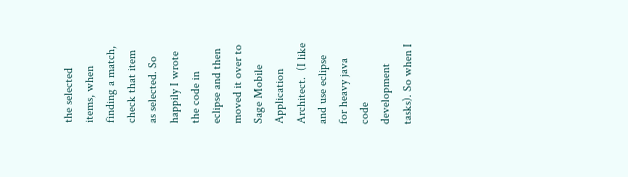the selected items, when finding a match, check that item as selected. So happily I wrote the code in eclipse and then moved it over to Sage Mobile Application Architect.  (I like and use eclipse for heavy java code development tasks). So when I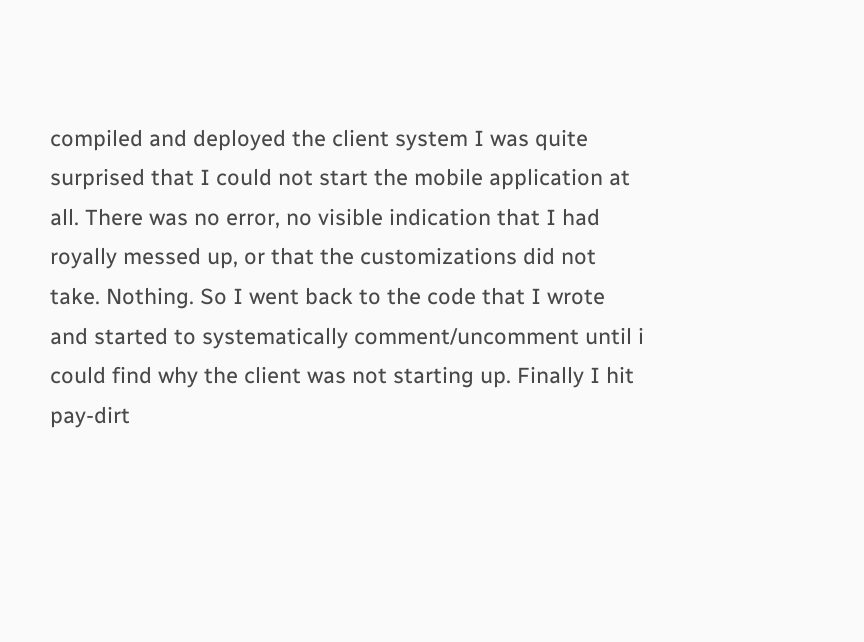compiled and deployed the client system I was quite surprised that I could not start the mobile application at all. There was no error, no visible indication that I had royally messed up, or that the customizations did not take. Nothing. So I went back to the code that I wrote and started to systematically comment/uncomment until i could find why the client was not starting up. Finally I hit pay-dirt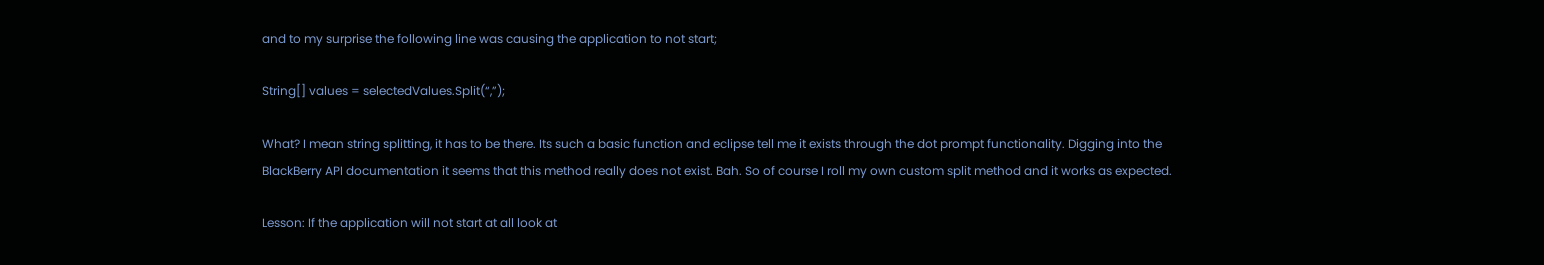and to my surprise the following line was causing the application to not start;

String[] values = selectedValues.Split(“,”);

What? I mean string splitting, it has to be there. Its such a basic function and eclipse tell me it exists through the dot prompt functionality. Digging into the BlackBerry API documentation it seems that this method really does not exist. Bah. So of course I roll my own custom split method and it works as expected.

Lesson: If the application will not start at all look at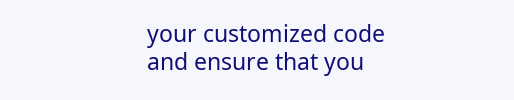your customized code and ensure that you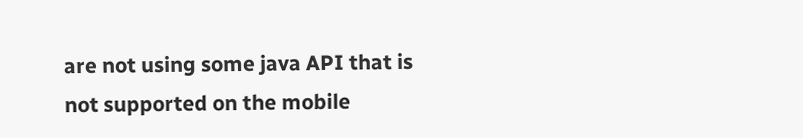are not using some java API that is not supported on the mobile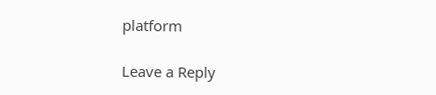platform

Leave a Reply